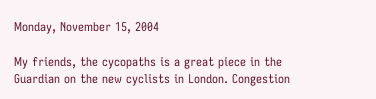Monday, November 15, 2004

My friends, the cycopaths is a great piece in the Guardian on the new cyclists in London. Congestion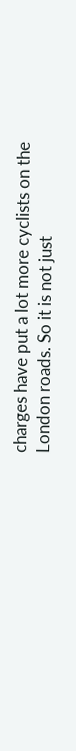charges have put a lot more cyclists on the London roads. So it is not just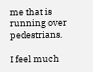me that is running over pedestrians.

I feel much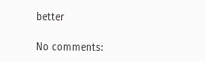better

No comments: